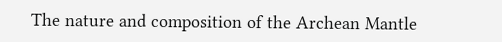The nature and composition of the Archean Mantle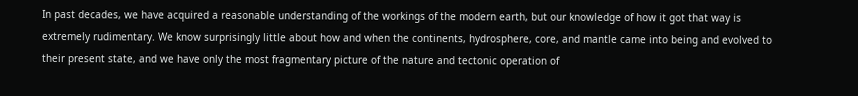In past decades, we have acquired a reasonable understanding of the workings of the modern earth, but our knowledge of how it got that way is extremely rudimentary. We know surprisingly little about how and when the continents, hydrosphere, core, and mantle came into being and evolved to their present state, and we have only the most fragmentary picture of the nature and tectonic operation of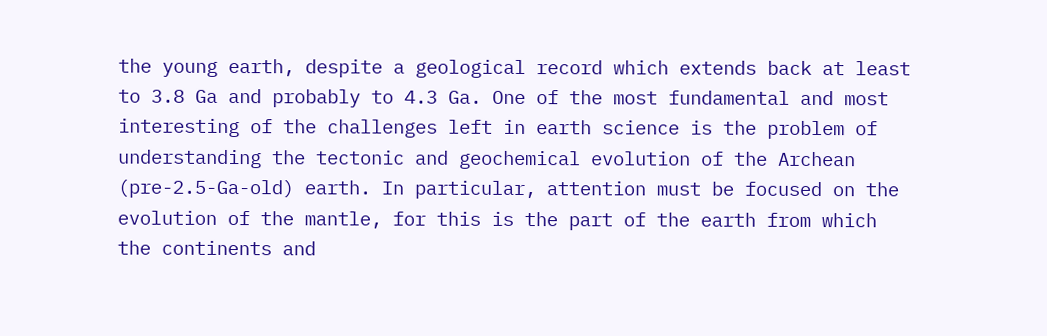the young earth, despite a geological record which extends back at least to 3.8 Ga and probably to 4.3 Ga. One of the most fundamental and most interesting of the challenges left in earth science is the problem of understanding the tectonic and geochemical evolution of the Archean (pre-2.5-Ga-old) earth. In particular, attention must be focused on the evolution of the mantle, for this is the part of the earth from which the continents and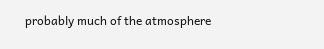probably much of the atmosphere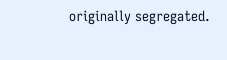originally segregated.